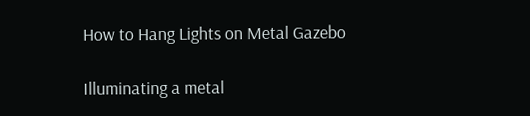How to Hang Lights on Metal Gazebo

Illuminating a metal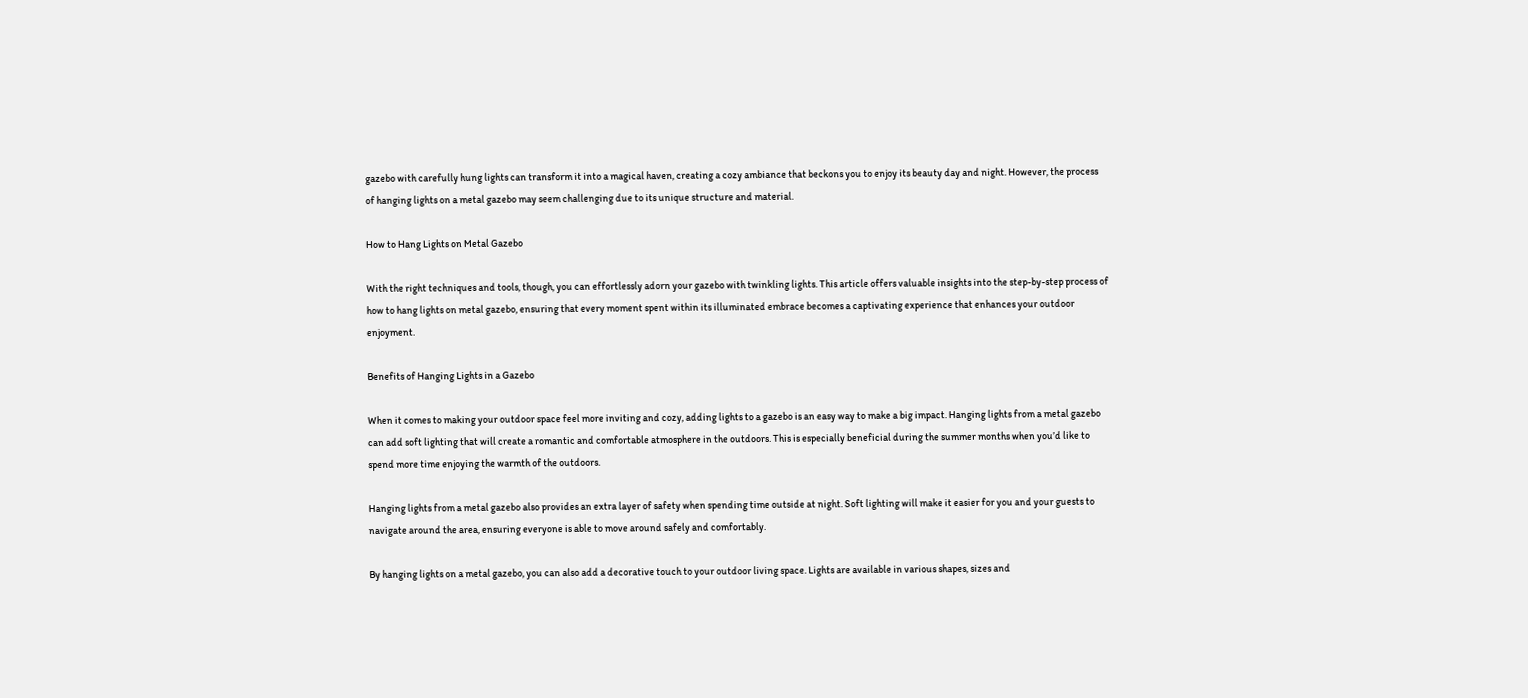gazebo with carefully hung lights can transform it into a magical haven, creating a cozy ambiance that beckons you to enjoy its beauty day and night. However, the process of hanging lights on a metal gazebo may seem challenging due to its unique structure and material.

How to Hang Lights on Metal Gazebo

With the right techniques and tools, though, you can effortlessly adorn your gazebo with twinkling lights. This article offers valuable insights into the step-by-step process of how to hang lights on metal gazebo, ensuring that every moment spent within its illuminated embrace becomes a captivating experience that enhances your outdoor enjoyment.

Benefits of Hanging Lights in a Gazebo

When it comes to making your outdoor space feel more inviting and cozy, adding lights to a gazebo is an easy way to make a big impact. Hanging lights from a metal gazebo can add soft lighting that will create a romantic and comfortable atmosphere in the outdoors. This is especially beneficial during the summer months when you’d like to spend more time enjoying the warmth of the outdoors.

Hanging lights from a metal gazebo also provides an extra layer of safety when spending time outside at night. Soft lighting will make it easier for you and your guests to navigate around the area, ensuring everyone is able to move around safely and comfortably.

By hanging lights on a metal gazebo, you can also add a decorative touch to your outdoor living space. Lights are available in various shapes, sizes and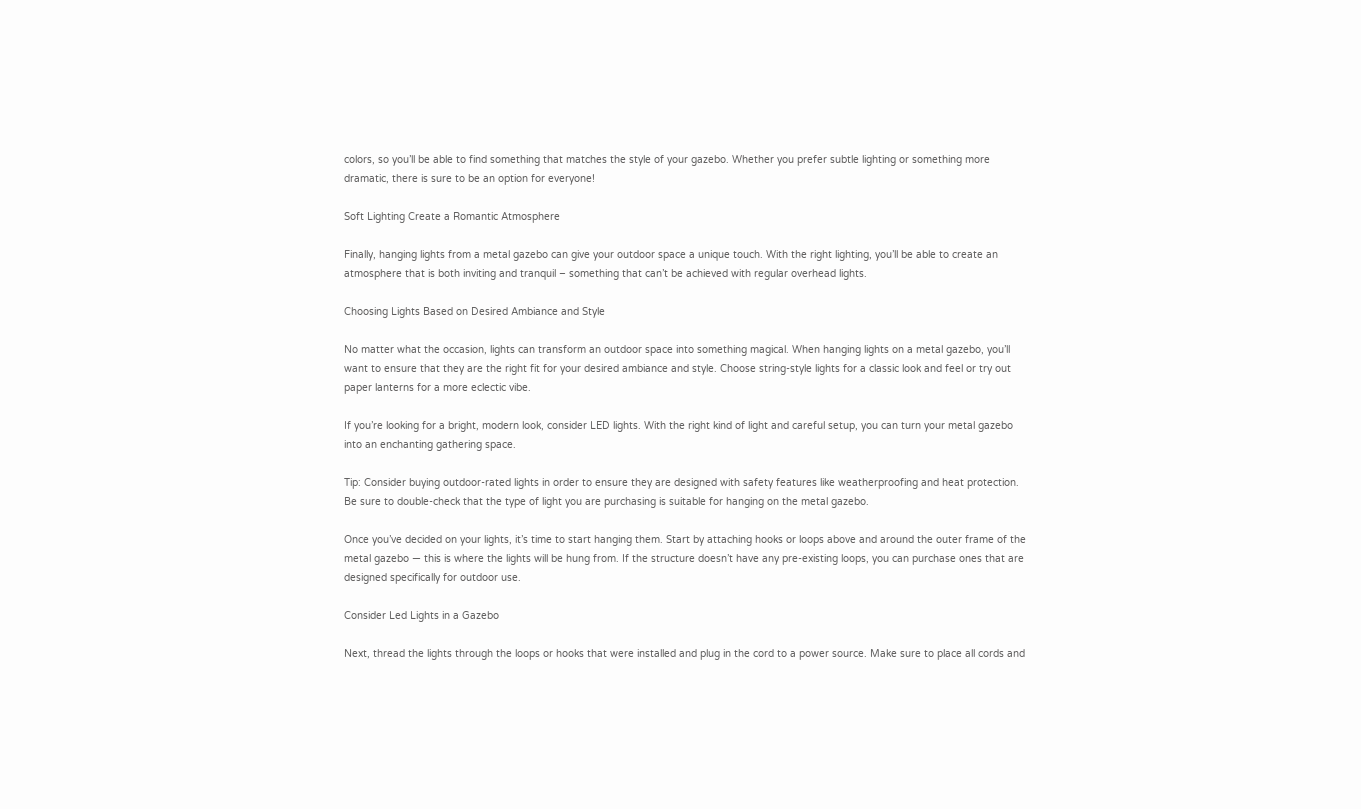colors, so you’ll be able to find something that matches the style of your gazebo. Whether you prefer subtle lighting or something more dramatic, there is sure to be an option for everyone!

Soft Lighting Create a Romantic Atmosphere

Finally, hanging lights from a metal gazebo can give your outdoor space a unique touch. With the right lighting, you’ll be able to create an atmosphere that is both inviting and tranquil – something that can’t be achieved with regular overhead lights.

Choosing Lights Based on Desired Ambiance and Style

No matter what the occasion, lights can transform an outdoor space into something magical. When hanging lights on a metal gazebo, you’ll want to ensure that they are the right fit for your desired ambiance and style. Choose string-style lights for a classic look and feel or try out paper lanterns for a more eclectic vibe.

If you’re looking for a bright, modern look, consider LED lights. With the right kind of light and careful setup, you can turn your metal gazebo into an enchanting gathering space.

Tip: Consider buying outdoor-rated lights in order to ensure they are designed with safety features like weatherproofing and heat protection. Be sure to double-check that the type of light you are purchasing is suitable for hanging on the metal gazebo.

Once you’ve decided on your lights, it’s time to start hanging them. Start by attaching hooks or loops above and around the outer frame of the metal gazebo — this is where the lights will be hung from. If the structure doesn’t have any pre-existing loops, you can purchase ones that are designed specifically for outdoor use.

Consider Led Lights in a Gazebo

Next, thread the lights through the loops or hooks that were installed and plug in the cord to a power source. Make sure to place all cords and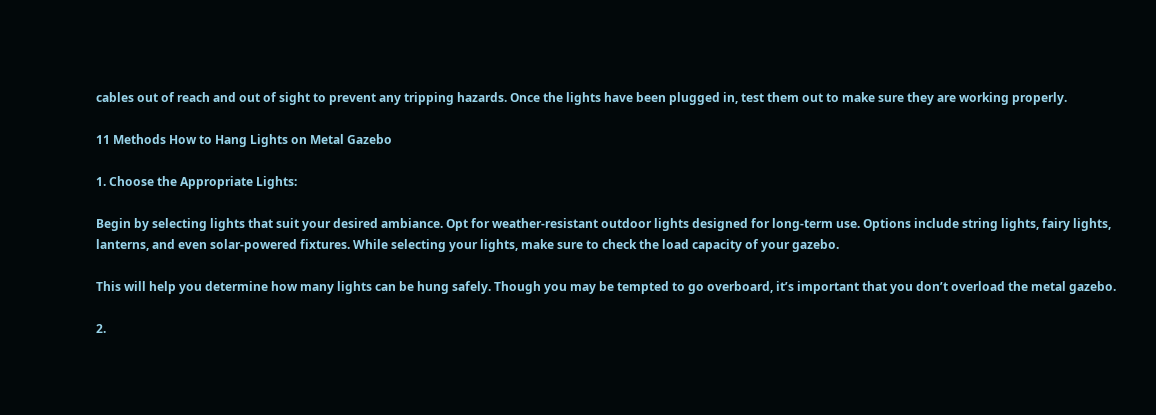cables out of reach and out of sight to prevent any tripping hazards. Once the lights have been plugged in, test them out to make sure they are working properly.

11 Methods How to Hang Lights on Metal Gazebo

1. Choose the Appropriate Lights:

Begin by selecting lights that suit your desired ambiance. Opt for weather-resistant outdoor lights designed for long-term use. Options include string lights, fairy lights, lanterns, and even solar-powered fixtures. While selecting your lights, make sure to check the load capacity of your gazebo.

This will help you determine how many lights can be hung safely. Though you may be tempted to go overboard, it’s important that you don’t overload the metal gazebo.

2.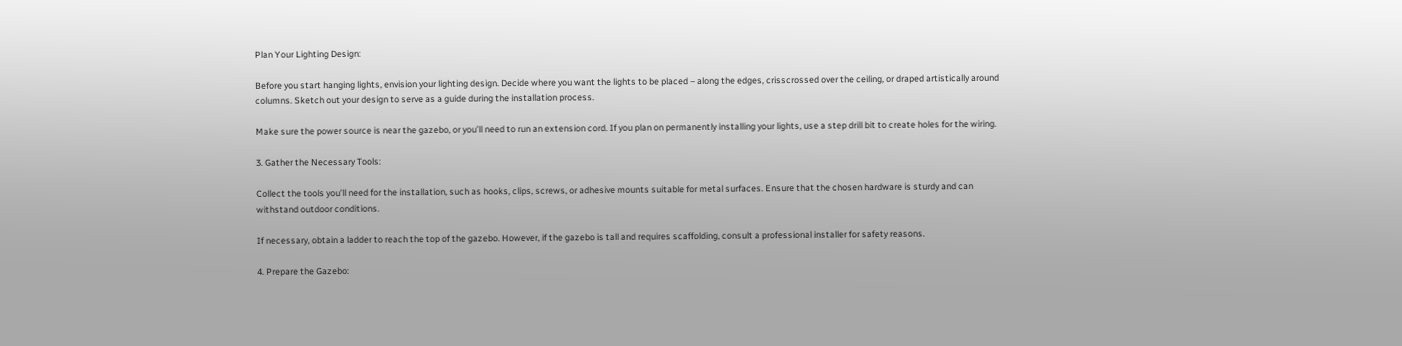Plan Your Lighting Design:

Before you start hanging lights, envision your lighting design. Decide where you want the lights to be placed – along the edges, crisscrossed over the ceiling, or draped artistically around columns. Sketch out your design to serve as a guide during the installation process.

Make sure the power source is near the gazebo, or you’ll need to run an extension cord. If you plan on permanently installing your lights, use a step drill bit to create holes for the wiring.

3. Gather the Necessary Tools:

Collect the tools you’ll need for the installation, such as hooks, clips, screws, or adhesive mounts suitable for metal surfaces. Ensure that the chosen hardware is sturdy and can withstand outdoor conditions.

If necessary, obtain a ladder to reach the top of the gazebo. However, if the gazebo is tall and requires scaffolding, consult a professional installer for safety reasons.

4. Prepare the Gazebo: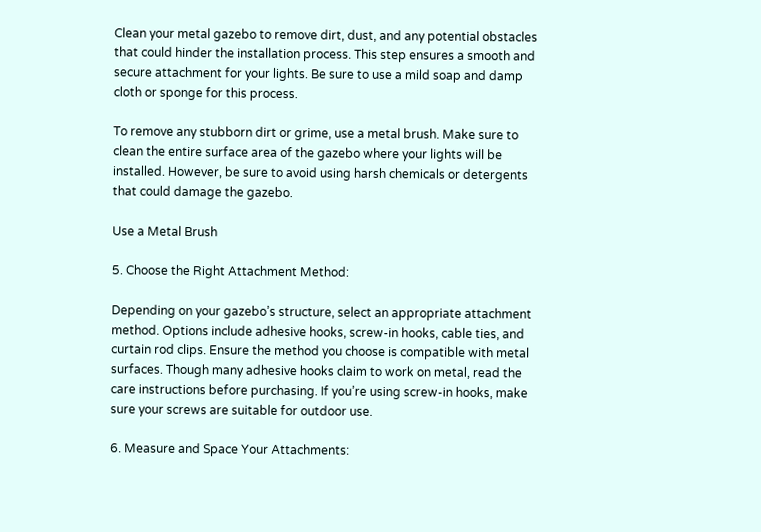Clean your metal gazebo to remove dirt, dust, and any potential obstacles that could hinder the installation process. This step ensures a smooth and secure attachment for your lights. Be sure to use a mild soap and damp cloth or sponge for this process.

To remove any stubborn dirt or grime, use a metal brush. Make sure to clean the entire surface area of the gazebo where your lights will be installed. However, be sure to avoid using harsh chemicals or detergents that could damage the gazebo.

Use a Metal Brush

5. Choose the Right Attachment Method:

Depending on your gazebo’s structure, select an appropriate attachment method. Options include adhesive hooks, screw-in hooks, cable ties, and curtain rod clips. Ensure the method you choose is compatible with metal surfaces. Though many adhesive hooks claim to work on metal, read the care instructions before purchasing. If you’re using screw-in hooks, make sure your screws are suitable for outdoor use.

6. Measure and Space Your Attachments: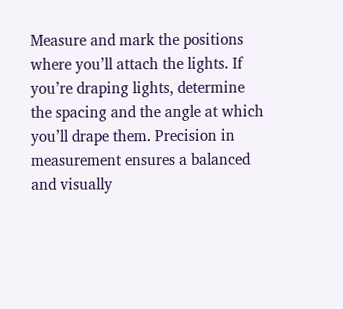Measure and mark the positions where you’ll attach the lights. If you’re draping lights, determine the spacing and the angle at which you’ll drape them. Precision in measurement ensures a balanced and visually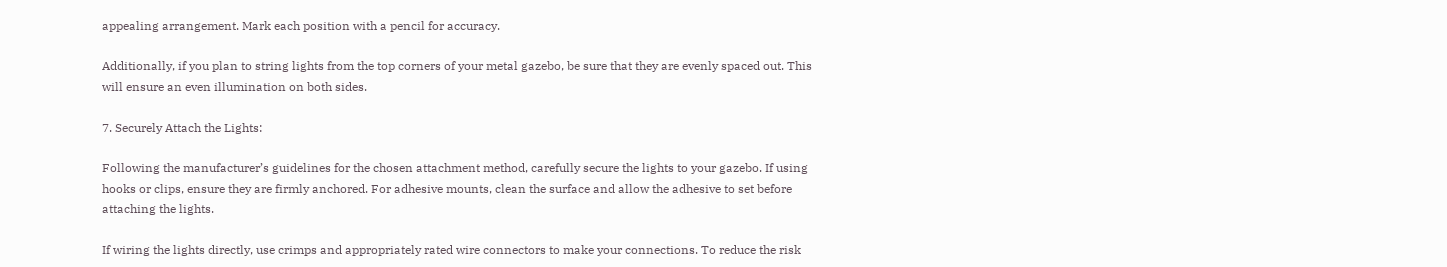appealing arrangement. Mark each position with a pencil for accuracy.

Additionally, if you plan to string lights from the top corners of your metal gazebo, be sure that they are evenly spaced out. This will ensure an even illumination on both sides.

7. Securely Attach the Lights:

Following the manufacturer’s guidelines for the chosen attachment method, carefully secure the lights to your gazebo. If using hooks or clips, ensure they are firmly anchored. For adhesive mounts, clean the surface and allow the adhesive to set before attaching the lights.

If wiring the lights directly, use crimps and appropriately rated wire connectors to make your connections. To reduce the risk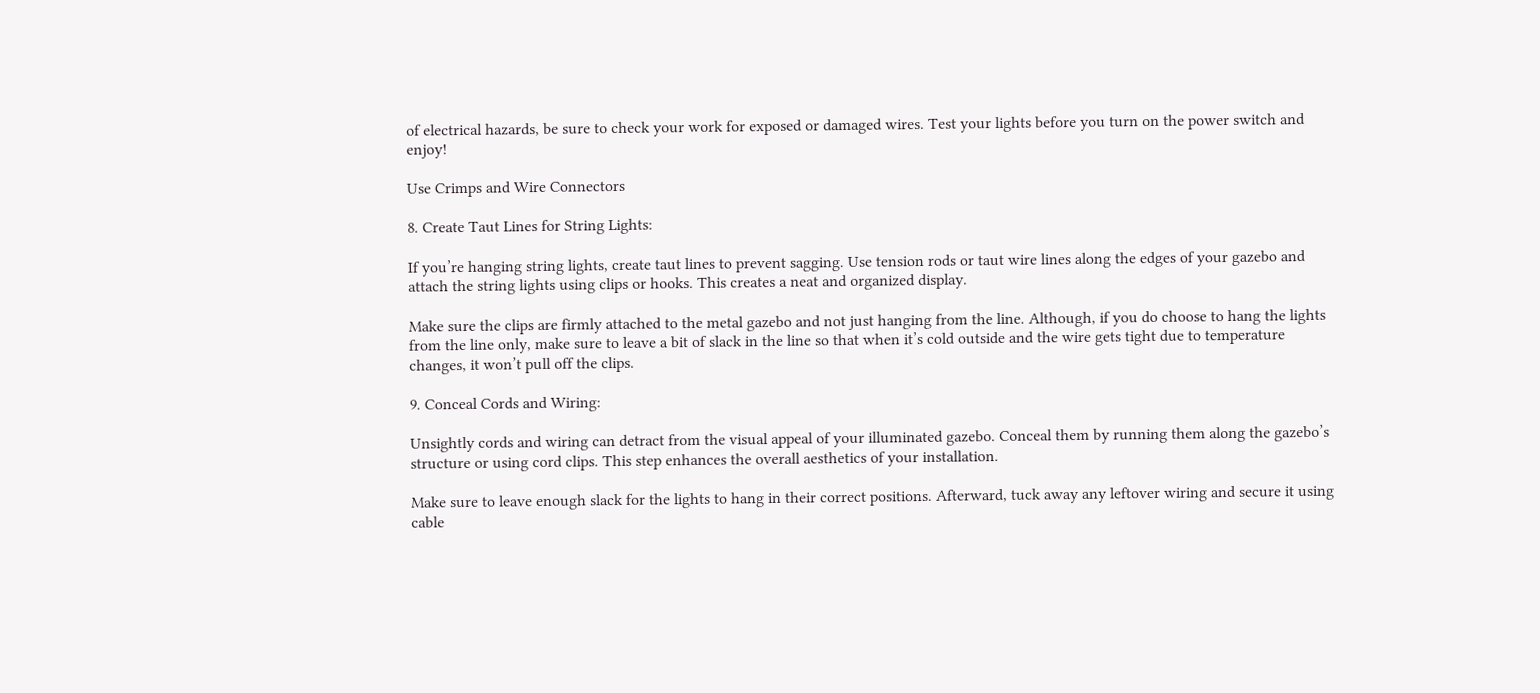of electrical hazards, be sure to check your work for exposed or damaged wires. Test your lights before you turn on the power switch and enjoy!

Use Crimps and Wire Connectors

8. Create Taut Lines for String Lights:

If you’re hanging string lights, create taut lines to prevent sagging. Use tension rods or taut wire lines along the edges of your gazebo and attach the string lights using clips or hooks. This creates a neat and organized display.

Make sure the clips are firmly attached to the metal gazebo and not just hanging from the line. Although, if you do choose to hang the lights from the line only, make sure to leave a bit of slack in the line so that when it’s cold outside and the wire gets tight due to temperature changes, it won’t pull off the clips.

9. Conceal Cords and Wiring:

Unsightly cords and wiring can detract from the visual appeal of your illuminated gazebo. Conceal them by running them along the gazebo’s structure or using cord clips. This step enhances the overall aesthetics of your installation.

Make sure to leave enough slack for the lights to hang in their correct positions. Afterward, tuck away any leftover wiring and secure it using cable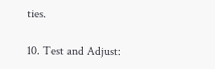ties.

10. Test and Adjust: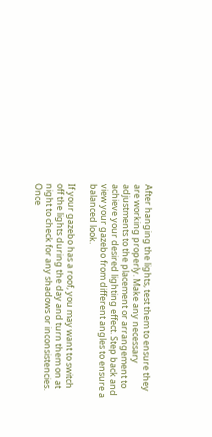After hanging the lights, test them to ensure they are working properly. Make any necessary adjustments to the placement or arrangement to achieve your desired lighting effect. Step back and view your gazebo from different angles to ensure a balanced look.

If your gazebo has a roof, you may want to switch off the lights during the day and turn them on at night to check for any shadows or inconsistencies. Once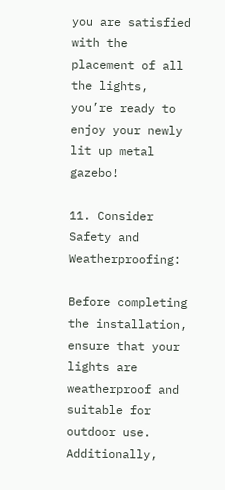you are satisfied with the placement of all the lights, you’re ready to enjoy your newly lit up metal gazebo!

11. Consider Safety and Weatherproofing:

Before completing the installation, ensure that your lights are weatherproof and suitable for outdoor use. Additionally,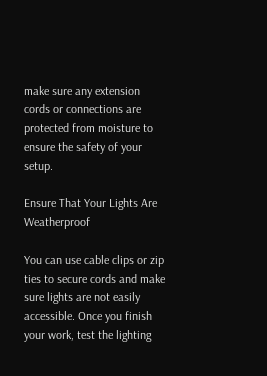make sure any extension cords or connections are protected from moisture to ensure the safety of your setup.

Ensure That Your Lights Are Weatherproof

You can use cable clips or zip ties to secure cords and make sure lights are not easily accessible. Once you finish your work, test the lighting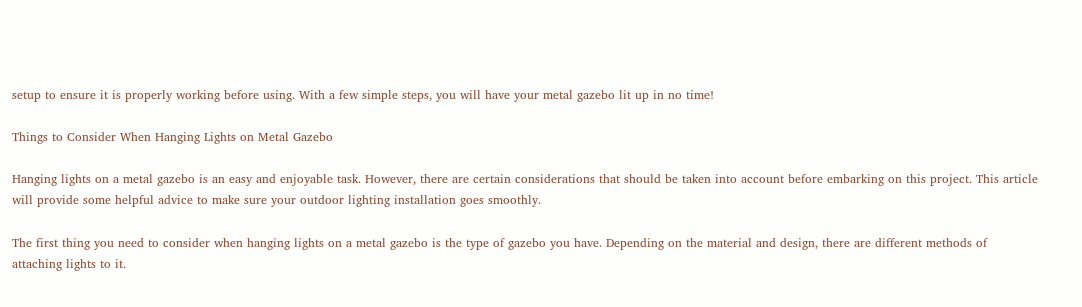setup to ensure it is properly working before using. With a few simple steps, you will have your metal gazebo lit up in no time!

Things to Consider When Hanging Lights on Metal Gazebo

Hanging lights on a metal gazebo is an easy and enjoyable task. However, there are certain considerations that should be taken into account before embarking on this project. This article will provide some helpful advice to make sure your outdoor lighting installation goes smoothly.

The first thing you need to consider when hanging lights on a metal gazebo is the type of gazebo you have. Depending on the material and design, there are different methods of attaching lights to it.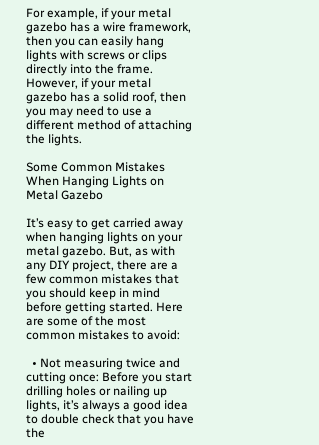For example, if your metal gazebo has a wire framework, then you can easily hang lights with screws or clips directly into the frame. However, if your metal gazebo has a solid roof, then you may need to use a different method of attaching the lights.

Some Common Mistakes When Hanging Lights on Metal Gazebo

It’s easy to get carried away when hanging lights on your metal gazebo. But, as with any DIY project, there are a few common mistakes that you should keep in mind before getting started. Here are some of the most common mistakes to avoid:

  • Not measuring twice and cutting once: Before you start drilling holes or nailing up lights, it’s always a good idea to double check that you have the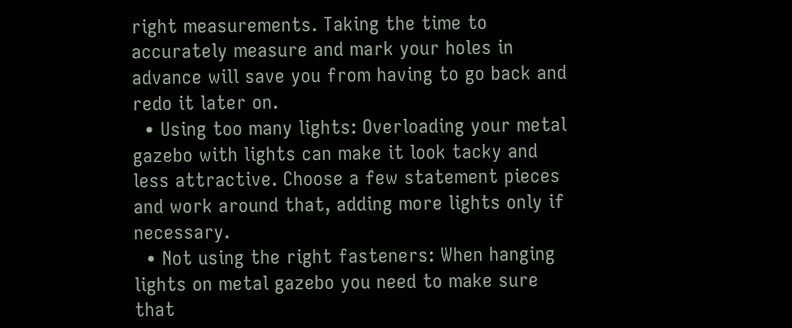right measurements. Taking the time to accurately measure and mark your holes in advance will save you from having to go back and redo it later on.
  • Using too many lights: Overloading your metal gazebo with lights can make it look tacky and less attractive. Choose a few statement pieces and work around that, adding more lights only if necessary.
  • Not using the right fasteners: When hanging lights on metal gazebo you need to make sure that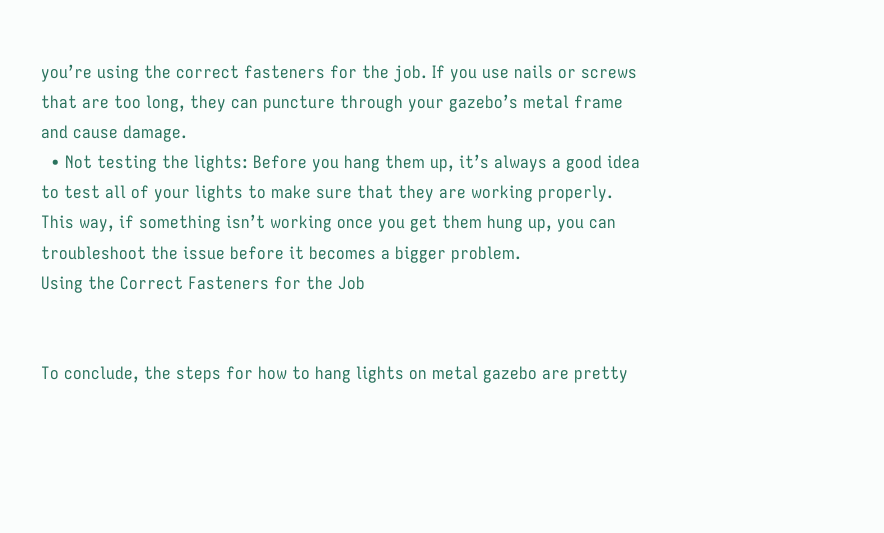you’re using the correct fasteners for the job. If you use nails or screws that are too long, they can puncture through your gazebo’s metal frame and cause damage.
  • Not testing the lights: Before you hang them up, it’s always a good idea to test all of your lights to make sure that they are working properly. This way, if something isn’t working once you get them hung up, you can troubleshoot the issue before it becomes a bigger problem.
Using the Correct Fasteners for the Job


To conclude, the steps for how to hang lights on metal gazebo are pretty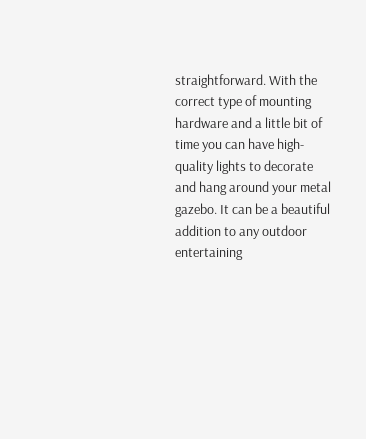straightforward. With the correct type of mounting hardware and a little bit of time you can have high-quality lights to decorate and hang around your metal gazebo. It can be a beautiful addition to any outdoor entertaining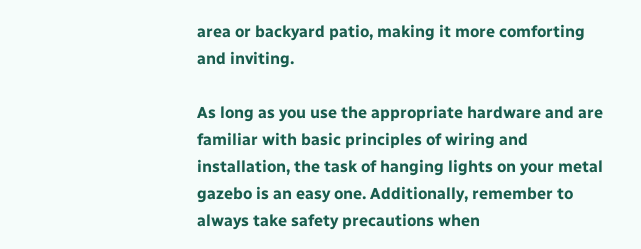area or backyard patio, making it more comforting and inviting.

As long as you use the appropriate hardware and are familiar with basic principles of wiring and installation, the task of hanging lights on your metal gazebo is an easy one. Additionally, remember to always take safety precautions when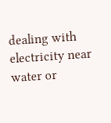dealing with electricity near water or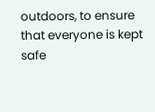outdoors, to ensure that everyone is kept safe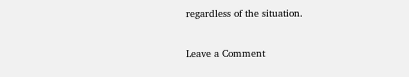regardless of the situation.

Leave a Comment